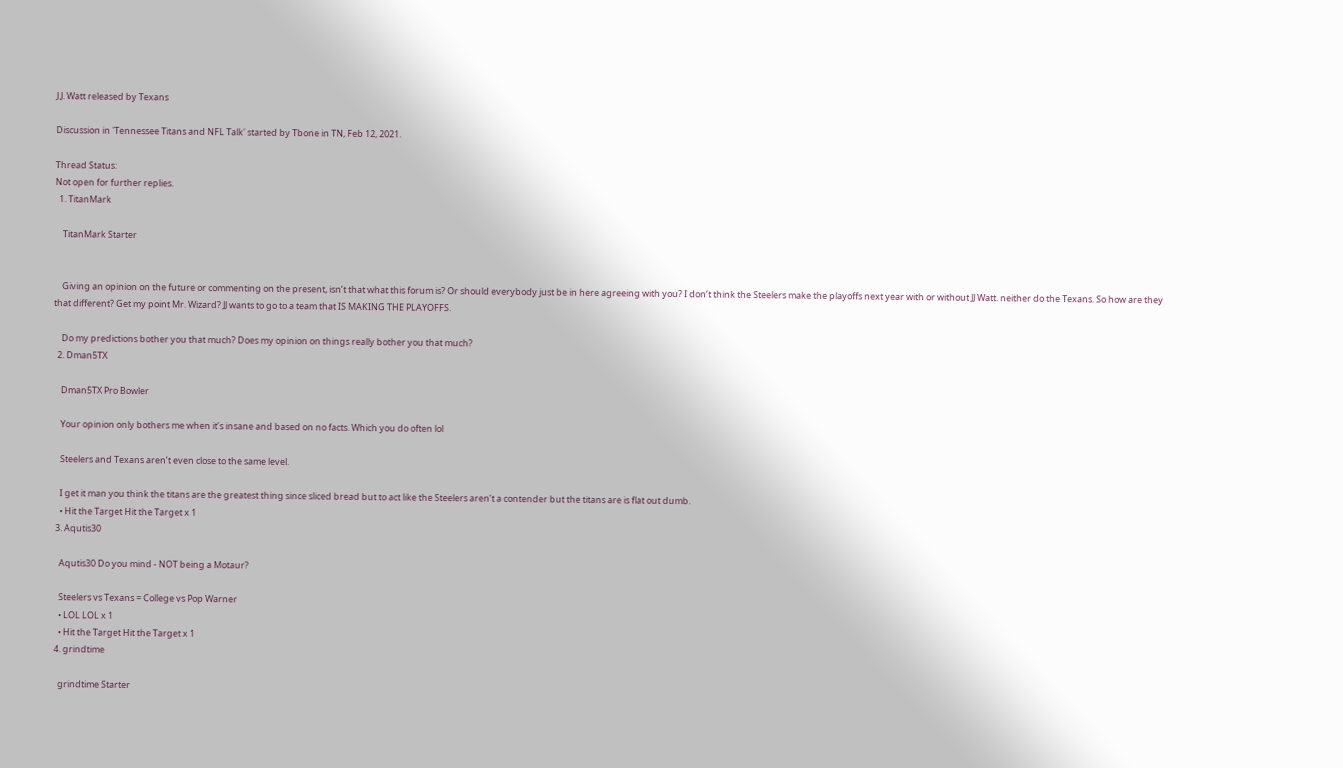J.J. Watt released by Texans

Discussion in 'Tennessee Titans and NFL Talk' started by Tbone in TN, Feb 12, 2021.

Thread Status:
Not open for further replies.
  1. TitanMark

    TitanMark Starter


    Giving an opinion on the future or commenting on the present, isn’t that what this forum is? Or should everybody just be in here agreeing with you? I don’t think the Steelers make the playoffs next year with or without JJ Watt. neither do the Texans. So how are they that different? Get my point Mr. Wizard? JJ wants to go to a team that IS MAKING THE PLAYOFFS.

    Do my predictions bother you that much? Does my opinion on things really bother you that much?
  2. Dman5TX

    Dman5TX Pro Bowler

    Your opinion only bothers me when it’s insane and based on no facts. Which you do often lol

    Steelers and Texans aren’t even close to the same level.

    I get it man you think the titans are the greatest thing since sliced bread but to act like the Steelers aren’t a contender but the titans are is flat out dumb.
    • Hit the Target Hit the Target x 1
  3. Aqutis30

    Aqutis30 Do you mind - NOT being a Motaur?

    Steelers vs Texans = College vs Pop Warner
    • LOL LOL x 1
    • Hit the Target Hit the Target x 1
  4. grindtime

    grindtime Starter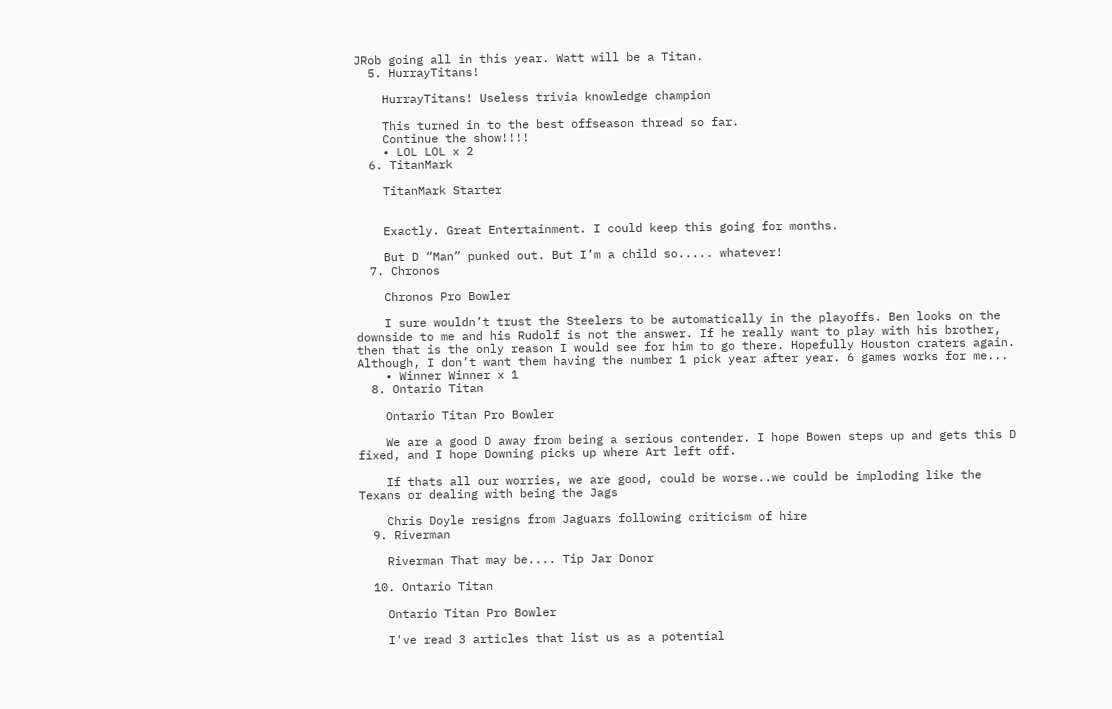JRob going all in this year. Watt will be a Titan.
  5. HurrayTitans!

    HurrayTitans! Useless trivia knowledge champion

    This turned in to the best offseason thread so far.
    Continue the show!!!!
    • LOL LOL x 2
  6. TitanMark

    TitanMark Starter


    Exactly. Great Entertainment. I could keep this going for months.

    But D “Man” punked out. But I’m a child so..... whatever!
  7. Chronos

    Chronos Pro Bowler

    I sure wouldn’t trust the Steelers to be automatically in the playoffs. Ben looks on the downside to me and his Rudolf is not the answer. If he really want to play with his brother, then that is the only reason I would see for him to go there. Hopefully Houston craters again. Although, I don’t want them having the number 1 pick year after year. 6 games works for me...
    • Winner Winner x 1
  8. Ontario Titan

    Ontario Titan Pro Bowler

    We are a good D away from being a serious contender. I hope Bowen steps up and gets this D fixed, and I hope Downing picks up where Art left off.

    If thats all our worries, we are good, could be worse..we could be imploding like the Texans or dealing with being the Jags

    Chris Doyle resigns from Jaguars following criticism of hire
  9. Riverman

    Riverman That may be.... Tip Jar Donor

  10. Ontario Titan

    Ontario Titan Pro Bowler

    I've read 3 articles that list us as a potential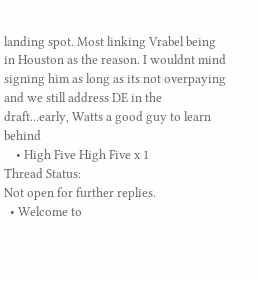landing spot. Most linking Vrabel being in Houston as the reason. I wouldnt mind signing him as long as its not overpaying and we still address DE in the draft...early, Watts a good guy to learn behind
    • High Five High Five x 1
Thread Status:
Not open for further replies.
  • Welcome to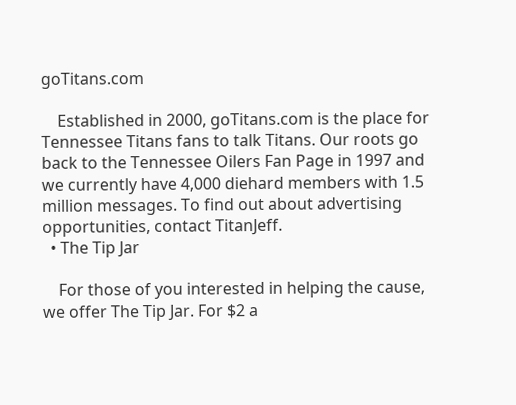goTitans.com

    Established in 2000, goTitans.com is the place for Tennessee Titans fans to talk Titans. Our roots go back to the Tennessee Oilers Fan Page in 1997 and we currently have 4,000 diehard members with 1.5 million messages. To find out about advertising opportunities, contact TitanJeff.
  • The Tip Jar

    For those of you interested in helping the cause, we offer The Tip Jar. For $2 a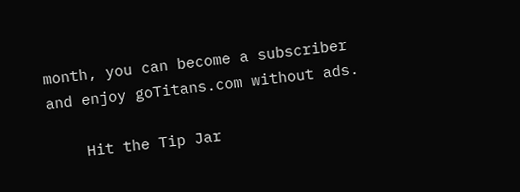month, you can become a subscriber and enjoy goTitans.com without ads.

    Hit the Tip Jar